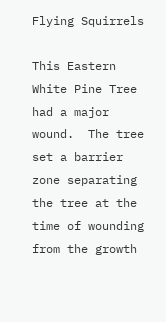Flying Squirrels

This Eastern White Pine Tree had a major wound.  The tree set a barrier zone separating the tree at the time of wounding from the growth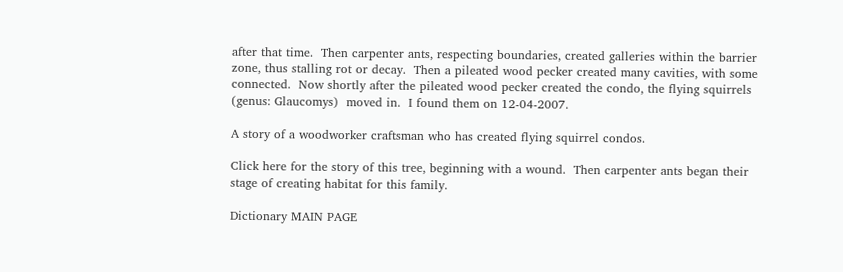after that time.  Then carpenter ants, respecting boundaries, created galleries within the barrier zone, thus stalling rot or decay.  Then a pileated wood pecker created many cavities, with some connected.  Now shortly after the pileated wood pecker created the condo, the flying squirrels (genus: Glaucomys)  moved in.  I found them on 12-04-2007.

A story of a woodworker craftsman who has created flying squirrel condos.

Click here for the story of this tree, beginning with a wound.  Then carpenter ants began their stage of creating habitat for this family.

Dictionary MAIN PAGE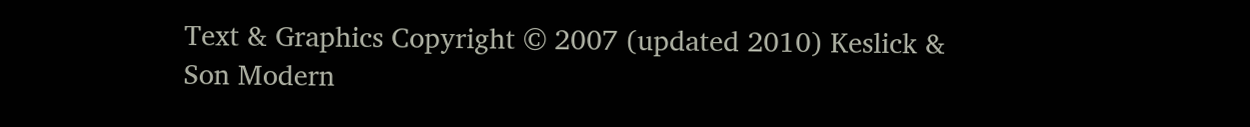Text & Graphics Copyright © 2007 (updated 2010) Keslick & Son Modern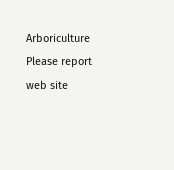Arboriculture
Please report web site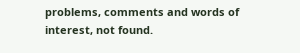problems, comments and words of interest, not found.